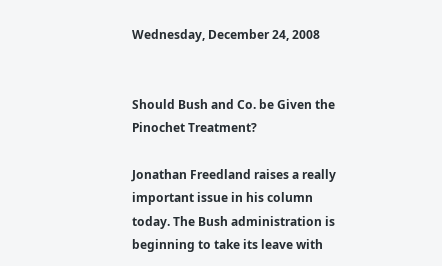Wednesday, December 24, 2008


Should Bush and Co. be Given the Pinochet Treatment?

Jonathan Freedland raises a really important issue in his column today. The Bush administration is beginning to take its leave with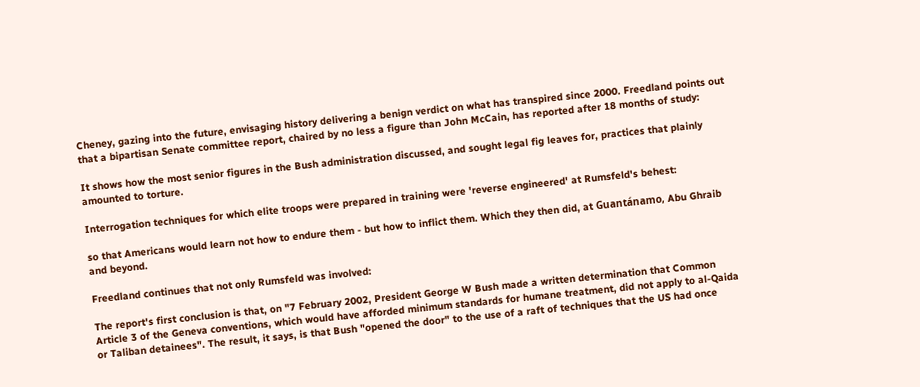Cheney, gazing into the future, envisaging history delivering a benign verdict on what has transpired since 2000. Freedland points out that a bipartisan Senate committee report, chaired by no less a figure than John McCain, has reported after 18 months of study:

It shows how the most senior figures in the Bush administration discussed, and sought legal fig leaves for, practices that plainly amounted to torture.

Interrogation techniques for which elite troops were prepared in training were 'reverse engineered' at Rumsfeld's behest:

so that Americans would learn not how to endure them - but how to inflict them. Which they then did, at Guantánamo, Abu Ghraib and beyond.

Freedland continues that not only Rumsfeld was involved:

The report's first conclusion is that, on "7 February 2002, President George W Bush made a written determination that Common Article 3 of the Geneva conventions, which would have afforded minimum standards for humane treatment, did not apply to al-Qaida or Taliban detainees". The result, it says, is that Bush "opened the door" to the use of a raft of techniques that the US had once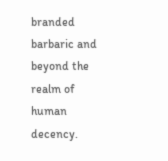branded barbaric and beyond the realm of human decency.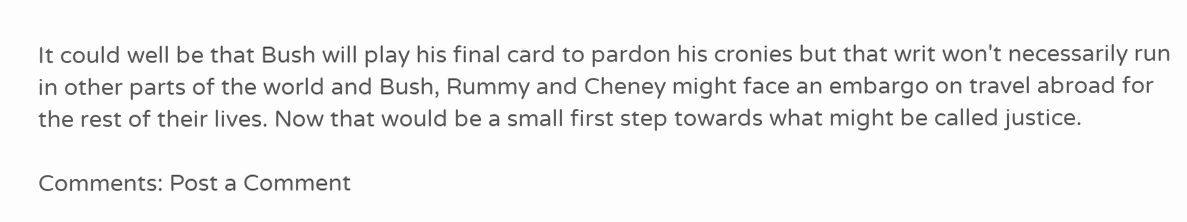It could well be that Bush will play his final card to pardon his cronies but that writ won't necessarily run in other parts of the world and Bush, Rummy and Cheney might face an embargo on travel abroad for the rest of their lives. Now that would be a small first step towards what might be called justice.

Comments: Post a Comment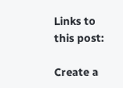Links to this post:

Create a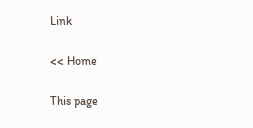Link

<< Home

This page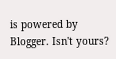is powered by Blogger. Isn't yours?